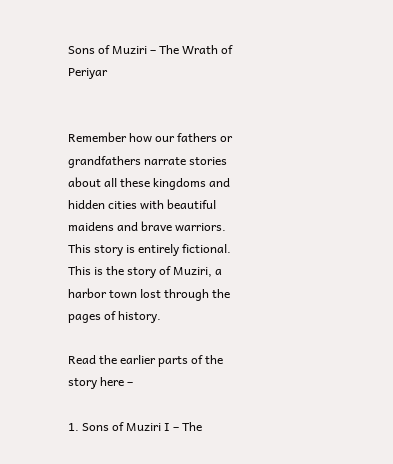Sons of Muziri – The Wrath of Periyar


Remember how our fathers or grandfathers narrate stories about all these kingdoms and hidden cities with beautiful maidens and brave warriors. This story is entirely fictional. This is the story of Muziri, a harbor town lost through the pages of history.

Read the earlier parts of the story here –

1. Sons of Muziri I – The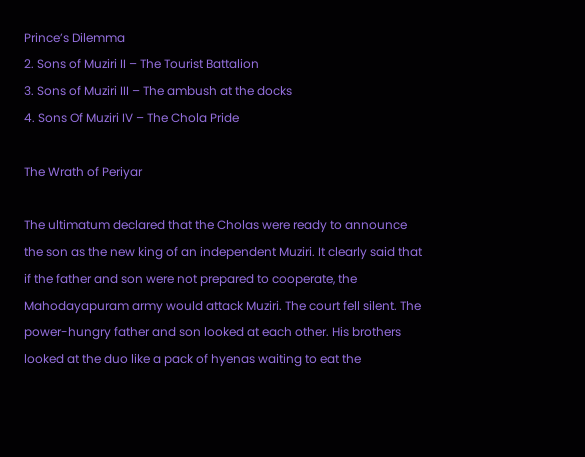Prince’s Dilemma
2. Sons of Muziri II – The Tourist Battalion
3. Sons of Muziri III – The ambush at the docks
4. Sons Of Muziri IV – The Chola Pride

The Wrath of Periyar

The ultimatum declared that the Cholas were ready to announce the son as the new king of an independent Muziri. It clearly said that if the father and son were not prepared to cooperate, the Mahodayapuram army would attack Muziri. The court fell silent. The power-hungry father and son looked at each other. His brothers looked at the duo like a pack of hyenas waiting to eat the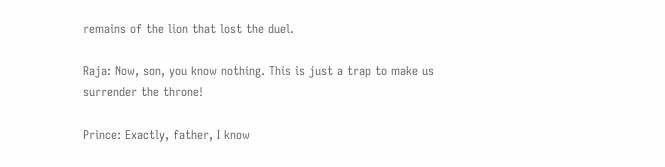remains of the lion that lost the duel.

Raja: Now, son, you know nothing. This is just a trap to make us surrender the throne!

Prince: Exactly, father, I know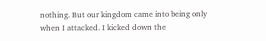nothing. But our kingdom came into being only when I attacked. I kicked down the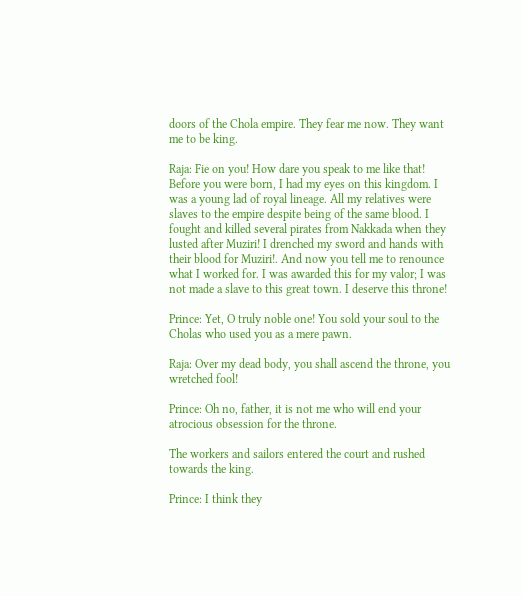doors of the Chola empire. They fear me now. They want me to be king.

Raja: Fie on you! How dare you speak to me like that! Before you were born, I had my eyes on this kingdom. I was a young lad of royal lineage. All my relatives were slaves to the empire despite being of the same blood. I fought and killed several pirates from Nakkada when they lusted after Muziri! I drenched my sword and hands with their blood for Muziri!. And now you tell me to renounce what I worked for. I was awarded this for my valor; I was not made a slave to this great town. I deserve this throne!

Prince: Yet, O truly noble one! You sold your soul to the Cholas who used you as a mere pawn.

Raja: Over my dead body, you shall ascend the throne, you wretched fool!

Prince: Oh no, father, it is not me who will end your atrocious obsession for the throne.

The workers and sailors entered the court and rushed towards the king.

Prince: I think they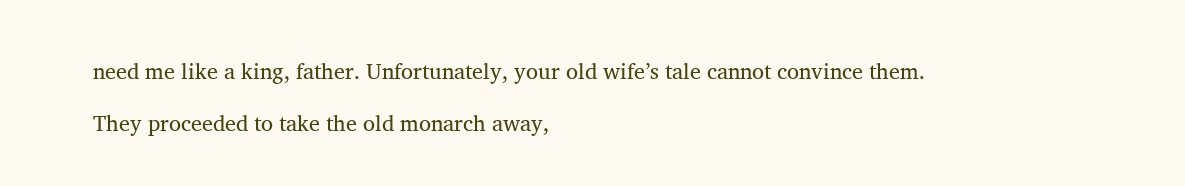need me like a king, father. Unfortunately, your old wife’s tale cannot convince them.

They proceeded to take the old monarch away,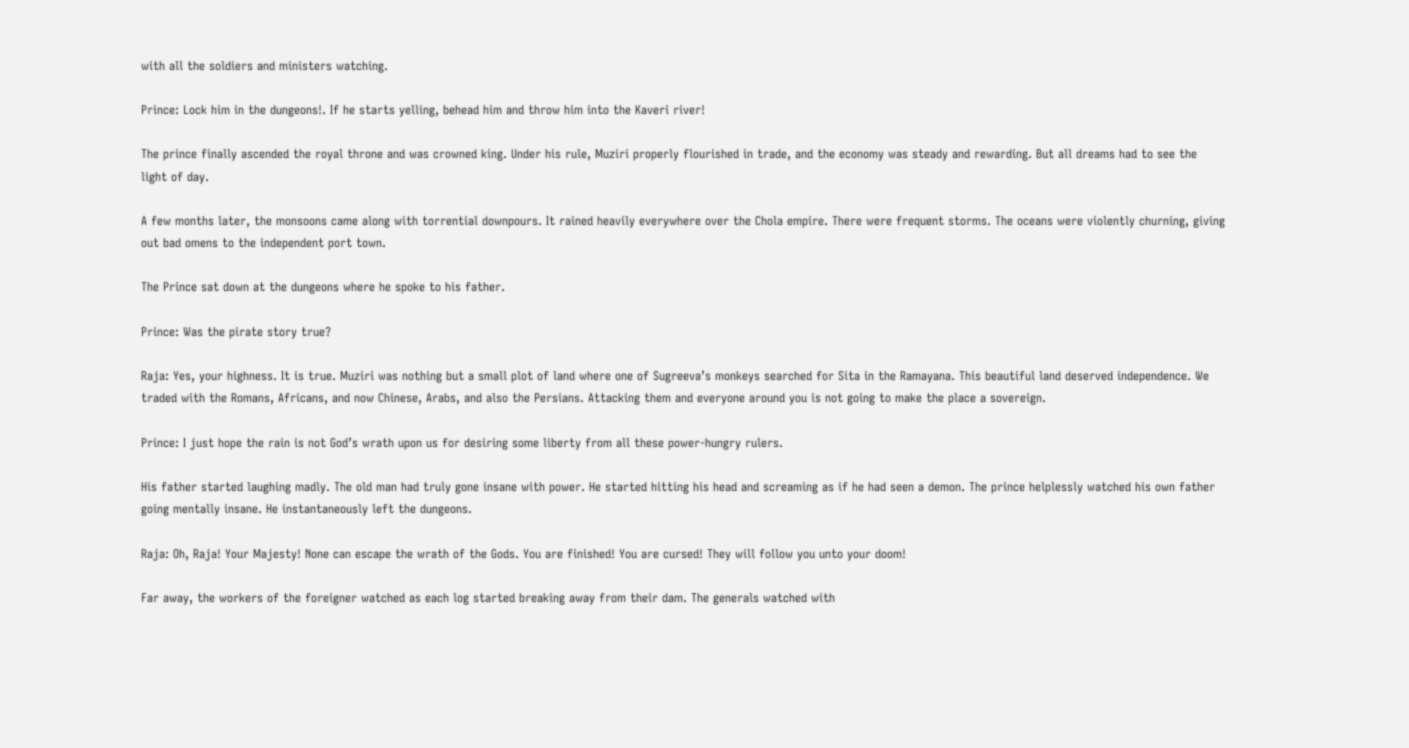with all the soldiers and ministers watching.

Prince: Lock him in the dungeons!. If he starts yelling, behead him and throw him into the Kaveri river!

The prince finally ascended the royal throne and was crowned king. Under his rule, Muziri properly flourished in trade, and the economy was steady and rewarding. But all dreams had to see the light of day.

A few months later, the monsoons came along with torrential downpours. It rained heavily everywhere over the Chola empire. There were frequent storms. The oceans were violently churning, giving out bad omens to the independent port town.

The Prince sat down at the dungeons where he spoke to his father.

Prince: Was the pirate story true?

Raja: Yes, your highness. It is true. Muziri was nothing but a small plot of land where one of Sugreeva’s monkeys searched for Sita in the Ramayana. This beautiful land deserved independence. We traded with the Romans, Africans, and now Chinese, Arabs, and also the Persians. Attacking them and everyone around you is not going to make the place a sovereign.

Prince: I just hope the rain is not God’s wrath upon us for desiring some liberty from all these power-hungry rulers.

His father started laughing madly. The old man had truly gone insane with power. He started hitting his head and screaming as if he had seen a demon. The prince helplessly watched his own father going mentally insane. He instantaneously left the dungeons.

Raja: Oh, Raja! Your Majesty! None can escape the wrath of the Gods. You are finished! You are cursed! They will follow you unto your doom!

Far away, the workers of the foreigner watched as each log started breaking away from their dam. The generals watched with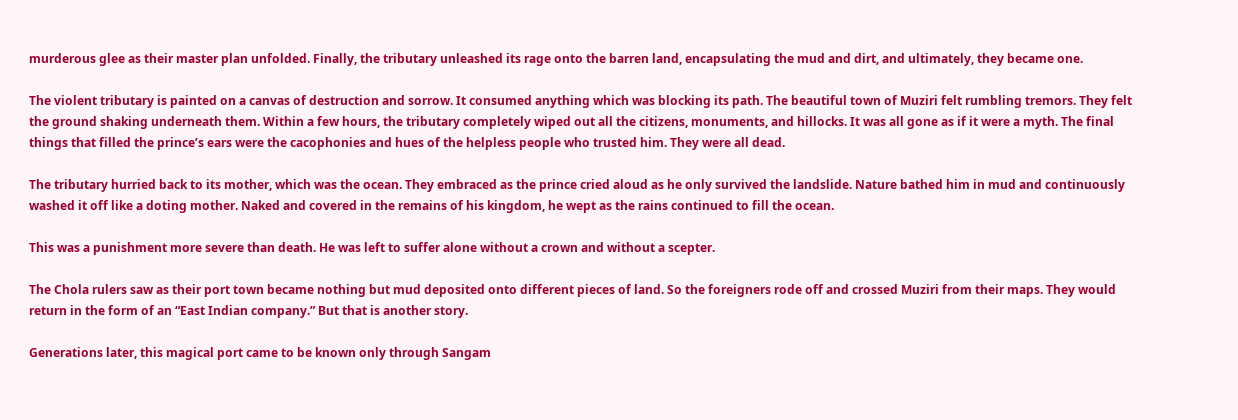murderous glee as their master plan unfolded. Finally, the tributary unleashed its rage onto the barren land, encapsulating the mud and dirt, and ultimately, they became one.

The violent tributary is painted on a canvas of destruction and sorrow. It consumed anything which was blocking its path. The beautiful town of Muziri felt rumbling tremors. They felt the ground shaking underneath them. Within a few hours, the tributary completely wiped out all the citizens, monuments, and hillocks. It was all gone as if it were a myth. The final things that filled the prince’s ears were the cacophonies and hues of the helpless people who trusted him. They were all dead.

The tributary hurried back to its mother, which was the ocean. They embraced as the prince cried aloud as he only survived the landslide. Nature bathed him in mud and continuously washed it off like a doting mother. Naked and covered in the remains of his kingdom, he wept as the rains continued to fill the ocean.

This was a punishment more severe than death. He was left to suffer alone without a crown and without a scepter.

The Chola rulers saw as their port town became nothing but mud deposited onto different pieces of land. So the foreigners rode off and crossed Muziri from their maps. They would return in the form of an “East Indian company.” But that is another story.

Generations later, this magical port came to be known only through Sangam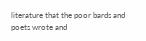literature that the poor bards and poets wrote and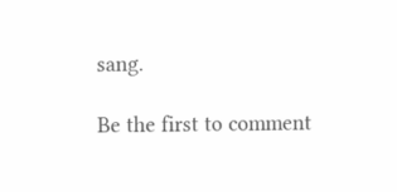sang.

Be the first to comment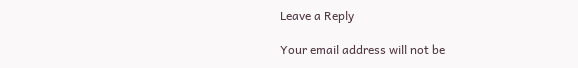Leave a Reply

Your email address will not be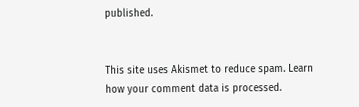published.


This site uses Akismet to reduce spam. Learn how your comment data is processed.